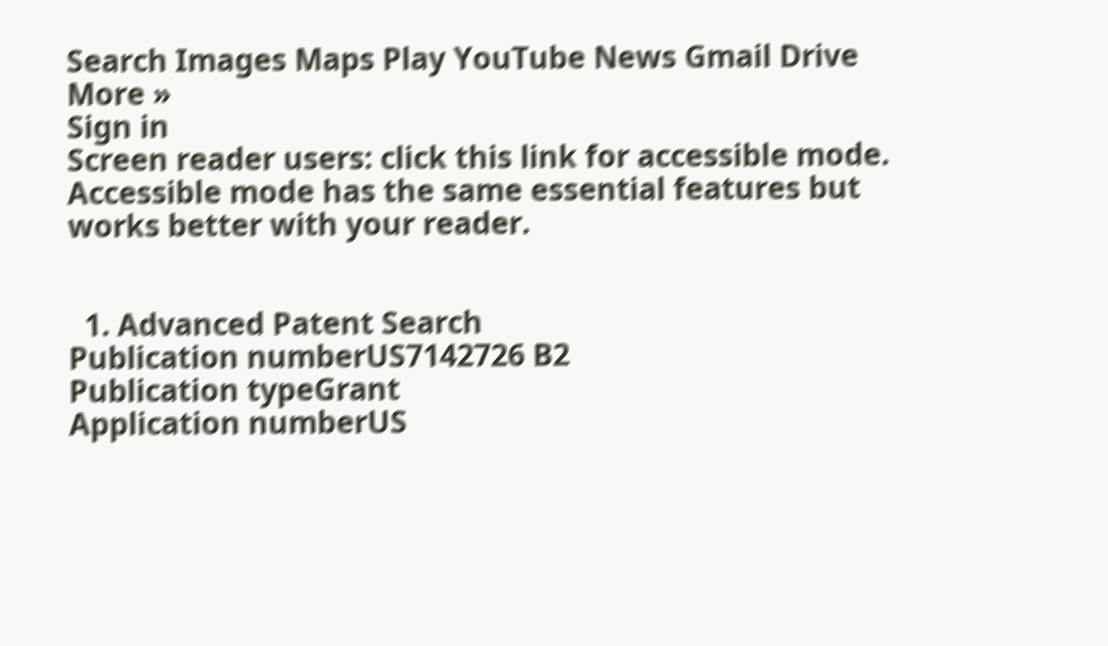Search Images Maps Play YouTube News Gmail Drive More »
Sign in
Screen reader users: click this link for accessible mode. Accessible mode has the same essential features but works better with your reader.


  1. Advanced Patent Search
Publication numberUS7142726 B2
Publication typeGrant
Application numberUS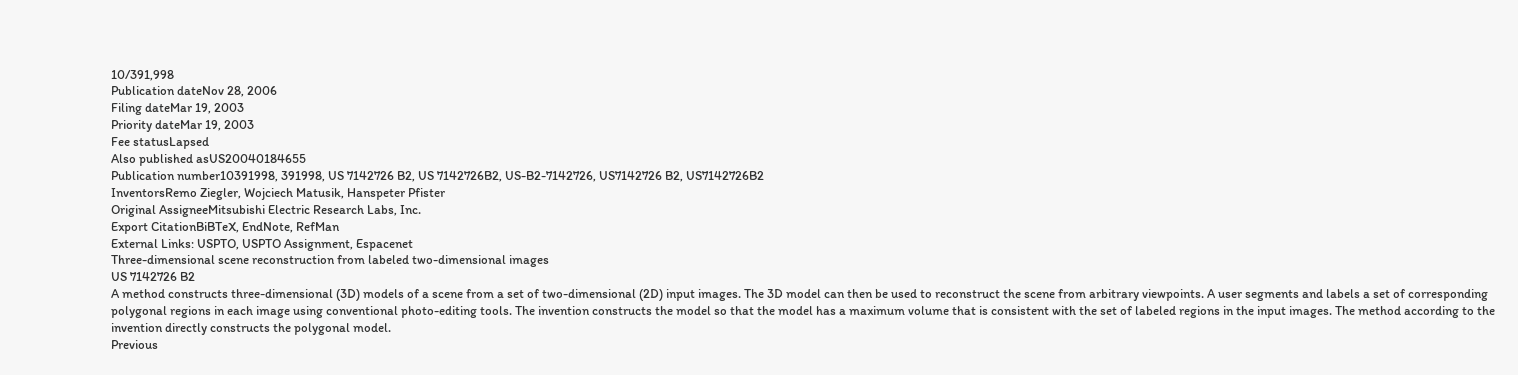10/391,998
Publication dateNov 28, 2006
Filing dateMar 19, 2003
Priority dateMar 19, 2003
Fee statusLapsed
Also published asUS20040184655
Publication number10391998, 391998, US 7142726 B2, US 7142726B2, US-B2-7142726, US7142726 B2, US7142726B2
InventorsRemo Ziegler, Wojciech Matusik, Hanspeter Pfister
Original AssigneeMitsubishi Electric Research Labs, Inc.
Export CitationBiBTeX, EndNote, RefMan
External Links: USPTO, USPTO Assignment, Espacenet
Three-dimensional scene reconstruction from labeled two-dimensional images
US 7142726 B2
A method constructs three-dimensional (3D) models of a scene from a set of two-dimensional (2D) input images. The 3D model can then be used to reconstruct the scene from arbitrary viewpoints. A user segments and labels a set of corresponding polygonal regions in each image using conventional photo-editing tools. The invention constructs the model so that the model has a maximum volume that is consistent with the set of labeled regions in the input images. The method according to the invention directly constructs the polygonal model.
Previous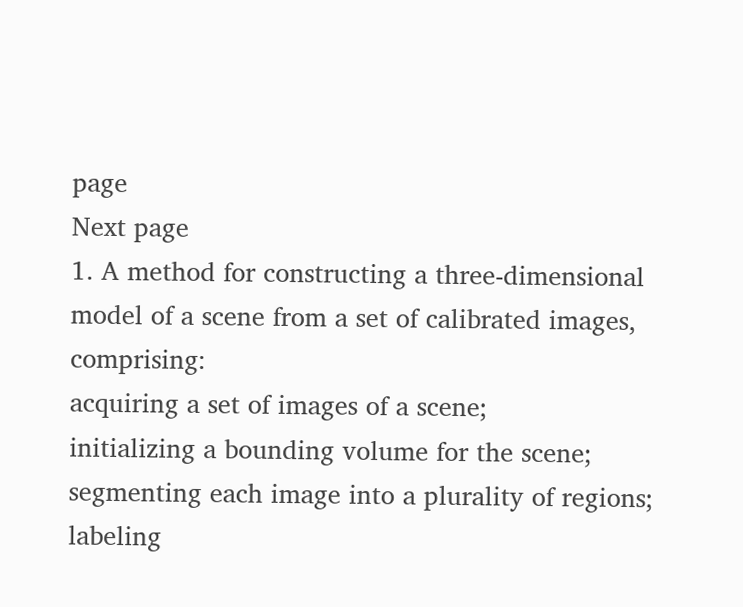page
Next page
1. A method for constructing a three-dimensional model of a scene from a set of calibrated images, comprising:
acquiring a set of images of a scene;
initializing a bounding volume for the scene;
segmenting each image into a plurality of regions;
labeling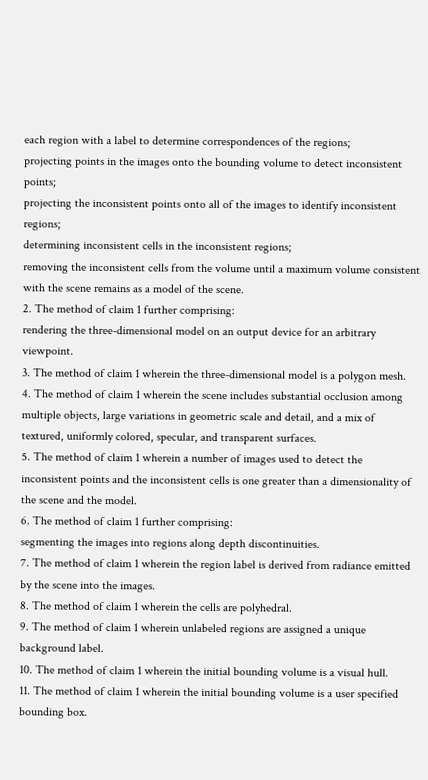each region with a label to determine correspondences of the regions;
projecting points in the images onto the bounding volume to detect inconsistent points;
projecting the inconsistent points onto all of the images to identify inconsistent regions;
determining inconsistent cells in the inconsistent regions;
removing the inconsistent cells from the volume until a maximum volume consistent with the scene remains as a model of the scene.
2. The method of claim 1 further comprising:
rendering the three-dimensional model on an output device for an arbitrary viewpoint.
3. The method of claim 1 wherein the three-dimensional model is a polygon mesh.
4. The method of claim 1 wherein the scene includes substantial occlusion among multiple objects, large variations in geometric scale and detail, and a mix of textured, uniformly colored, specular, and transparent surfaces.
5. The method of claim 1 wherein a number of images used to detect the inconsistent points and the inconsistent cells is one greater than a dimensionality of the scene and the model.
6. The method of claim 1 further comprising:
segmenting the images into regions along depth discontinuities.
7. The method of claim 1 wherein the region label is derived from radiance emitted by the scene into the images.
8. The method of claim 1 wherein the cells are polyhedral.
9. The method of claim 1 wherein unlabeled regions are assigned a unique background label.
10. The method of claim 1 wherein the initial bounding volume is a visual hull.
11. The method of claim 1 wherein the initial bounding volume is a user specified bounding box.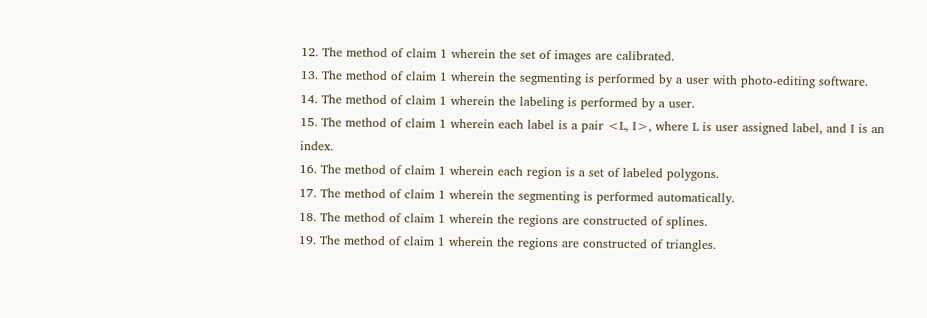12. The method of claim 1 wherein the set of images are calibrated.
13. The method of claim 1 wherein the segmenting is performed by a user with photo-editing software.
14. The method of claim 1 wherein the labeling is performed by a user.
15. The method of claim 1 wherein each label is a pair <L, I>, where L is user assigned label, and I is an index.
16. The method of claim 1 wherein each region is a set of labeled polygons.
17. The method of claim 1 wherein the segmenting is performed automatically.
18. The method of claim 1 wherein the regions are constructed of splines.
19. The method of claim 1 wherein the regions are constructed of triangles.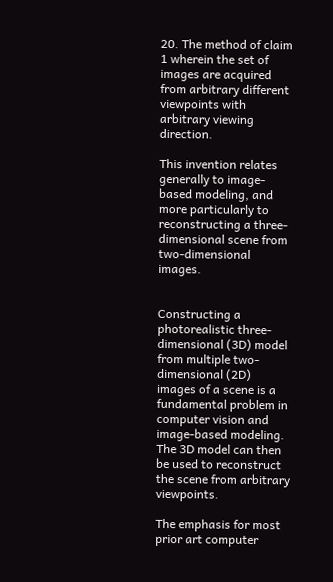20. The method of claim 1 wherein the set of images are acquired from arbitrary different viewpoints with arbitrary viewing direction.

This invention relates generally to image-based modeling, and more particularly to reconstructing a three-dimensional scene from two-dimensional images.


Constructing a photorealistic three-dimensional (3D) model from multiple two-dimensional (2D) images of a scene is a fundamental problem in computer vision and image-based modeling. The 3D model can then be used to reconstruct the scene from arbitrary viewpoints.

The emphasis for most prior art computer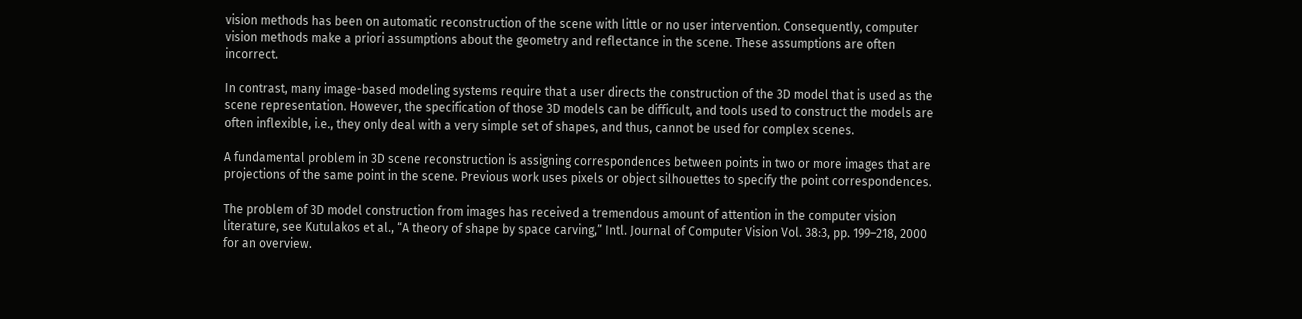vision methods has been on automatic reconstruction of the scene with little or no user intervention. Consequently, computer vision methods make a priori assumptions about the geometry and reflectance in the scene. These assumptions are often incorrect.

In contrast, many image-based modeling systems require that a user directs the construction of the 3D model that is used as the scene representation. However, the specification of those 3D models can be difficult, and tools used to construct the models are often inflexible, i.e., they only deal with a very simple set of shapes, and thus, cannot be used for complex scenes.

A fundamental problem in 3D scene reconstruction is assigning correspondences between points in two or more images that are projections of the same point in the scene. Previous work uses pixels or object silhouettes to specify the point correspondences.

The problem of 3D model construction from images has received a tremendous amount of attention in the computer vision literature, see Kutulakos et al., “A theory of shape by space carving,” Intl. Journal of Computer Vision Vol. 38:3, pp. 199–218, 2000 for an overview.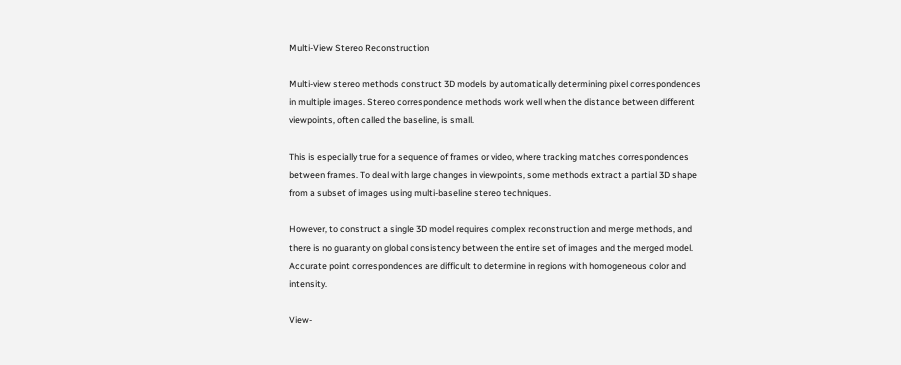Multi-View Stereo Reconstruction

Multi-view stereo methods construct 3D models by automatically determining pixel correspondences in multiple images. Stereo correspondence methods work well when the distance between different viewpoints, often called the baseline, is small.

This is especially true for a sequence of frames or video, where tracking matches correspondences between frames. To deal with large changes in viewpoints, some methods extract a partial 3D shape from a subset of images using multi-baseline stereo techniques.

However, to construct a single 3D model requires complex reconstruction and merge methods, and there is no guaranty on global consistency between the entire set of images and the merged model. Accurate point correspondences are difficult to determine in regions with homogeneous color and intensity.

View-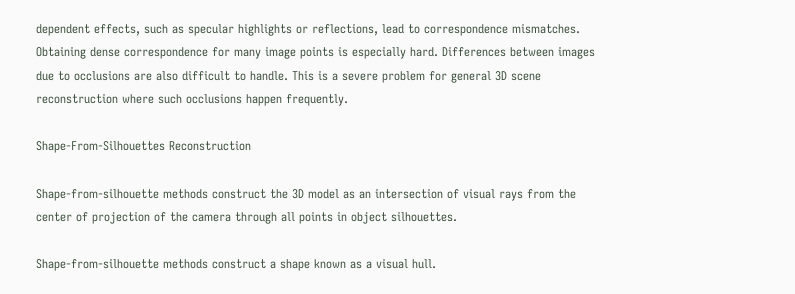dependent effects, such as specular highlights or reflections, lead to correspondence mismatches. Obtaining dense correspondence for many image points is especially hard. Differences between images due to occlusions are also difficult to handle. This is a severe problem for general 3D scene reconstruction where such occlusions happen frequently.

Shape-From-Silhouettes Reconstruction

Shape-from-silhouette methods construct the 3D model as an intersection of visual rays from the center of projection of the camera through all points in object silhouettes.

Shape-from-silhouette methods construct a shape known as a visual hull.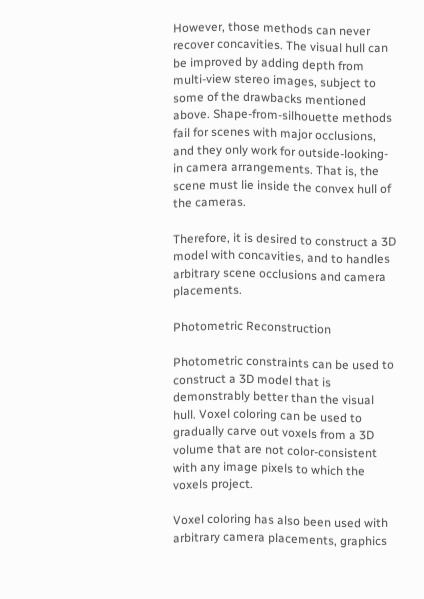However, those methods can never recover concavities. The visual hull can be improved by adding depth from multi-view stereo images, subject to some of the drawbacks mentioned above. Shape-from-silhouette methods fail for scenes with major occlusions, and they only work for outside-looking-in camera arrangements. That is, the scene must lie inside the convex hull of the cameras.

Therefore, it is desired to construct a 3D model with concavities, and to handles arbitrary scene occlusions and camera placements.

Photometric Reconstruction

Photometric constraints can be used to construct a 3D model that is demonstrably better than the visual hull. Voxel coloring can be used to gradually carve out voxels from a 3D volume that are not color-consistent with any image pixels to which the voxels project.

Voxel coloring has also been used with arbitrary camera placements, graphics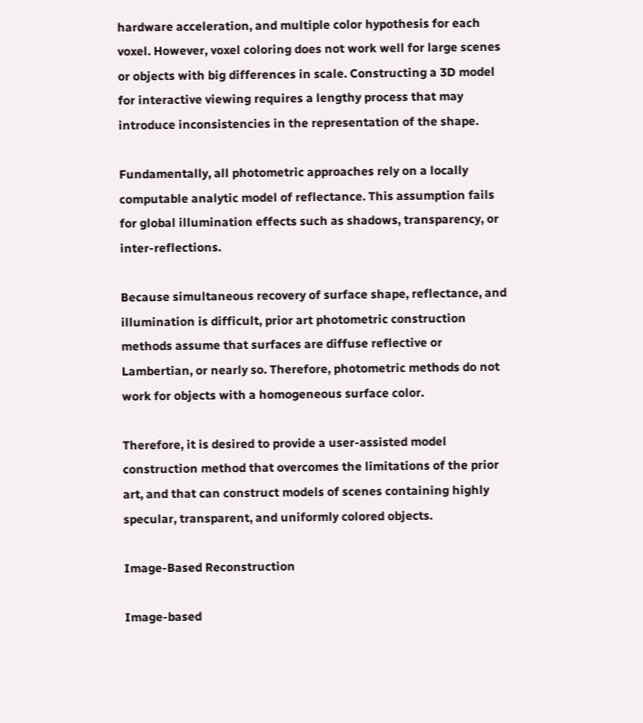hardware acceleration, and multiple color hypothesis for each voxel. However, voxel coloring does not work well for large scenes or objects with big differences in scale. Constructing a 3D model for interactive viewing requires a lengthy process that may introduce inconsistencies in the representation of the shape.

Fundamentally, all photometric approaches rely on a locally computable analytic model of reflectance. This assumption fails for global illumination effects such as shadows, transparency, or inter-reflections.

Because simultaneous recovery of surface shape, reflectance, and illumination is difficult, prior art photometric construction methods assume that surfaces are diffuse reflective or Lambertian, or nearly so. Therefore, photometric methods do not work for objects with a homogeneous surface color.

Therefore, it is desired to provide a user-assisted model construction method that overcomes the limitations of the prior art, and that can construct models of scenes containing highly specular, transparent, and uniformly colored objects.

Image-Based Reconstruction

Image-based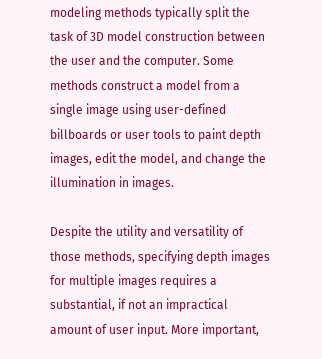modeling methods typically split the task of 3D model construction between the user and the computer. Some methods construct a model from a single image using user-defined billboards or user tools to paint depth images, edit the model, and change the illumination in images.

Despite the utility and versatility of those methods, specifying depth images for multiple images requires a substantial, if not an impractical amount of user input. More important,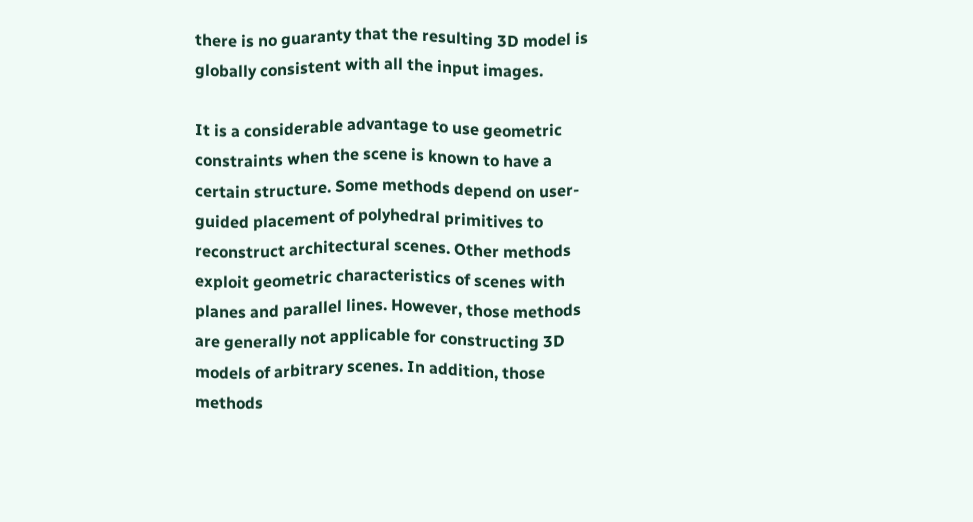there is no guaranty that the resulting 3D model is globally consistent with all the input images.

It is a considerable advantage to use geometric constraints when the scene is known to have a certain structure. Some methods depend on user-guided placement of polyhedral primitives to reconstruct architectural scenes. Other methods exploit geometric characteristics of scenes with planes and parallel lines. However, those methods are generally not applicable for constructing 3D models of arbitrary scenes. In addition, those methods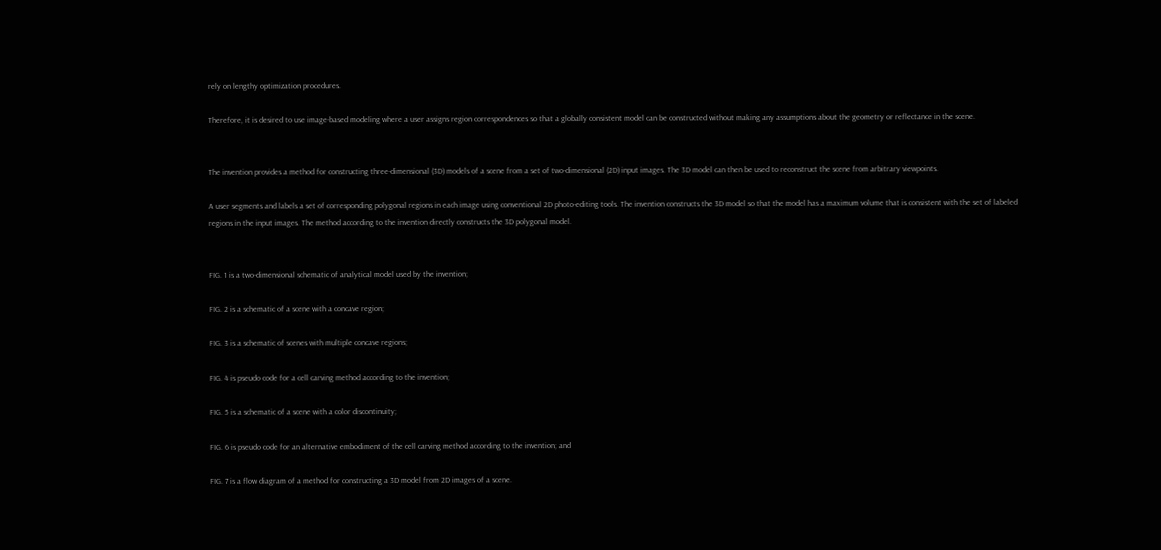rely on lengthy optimization procedures.

Therefore, it is desired to use image-based modeling where a user assigns region correspondences so that a globally consistent model can be constructed without making any assumptions about the geometry or reflectance in the scene.


The invention provides a method for constructing three-dimensional (3D) models of a scene from a set of two-dimensional (2D) input images. The 3D model can then be used to reconstruct the scene from arbitrary viewpoints.

A user segments and labels a set of corresponding polygonal regions in each image using conventional 2D photo-editing tools. The invention constructs the 3D model so that the model has a maximum volume that is consistent with the set of labeled regions in the input images. The method according to the invention directly constructs the 3D polygonal model.


FIG. 1 is a two-dimensional schematic of analytical model used by the invention;

FIG. 2 is a schematic of a scene with a concave region;

FIG. 3 is a schematic of scenes with multiple concave regions;

FIG. 4 is pseudo code for a cell carving method according to the invention;

FIG. 5 is a schematic of a scene with a color discontinuity;

FIG. 6 is pseudo code for an alternative embodiment of the cell carving method according to the invention; and

FIG. 7 is a flow diagram of a method for constructing a 3D model from 2D images of a scene.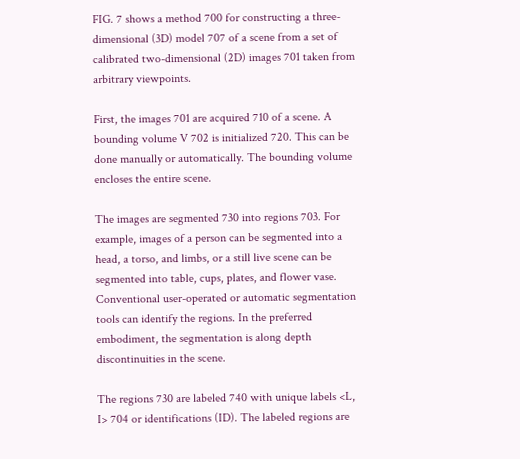FIG. 7 shows a method 700 for constructing a three-dimensional (3D) model 707 of a scene from a set of calibrated two-dimensional (2D) images 701 taken from arbitrary viewpoints.

First, the images 701 are acquired 710 of a scene. A bounding volume V 702 is initialized 720. This can be done manually or automatically. The bounding volume encloses the entire scene.

The images are segmented 730 into regions 703. For example, images of a person can be segmented into a head, a torso, and limbs, or a still live scene can be segmented into table, cups, plates, and flower vase. Conventional user-operated or automatic segmentation tools can identify the regions. In the preferred embodiment, the segmentation is along depth discontinuities in the scene.

The regions 730 are labeled 740 with unique labels <L, I> 704 or identifications (ID). The labeled regions are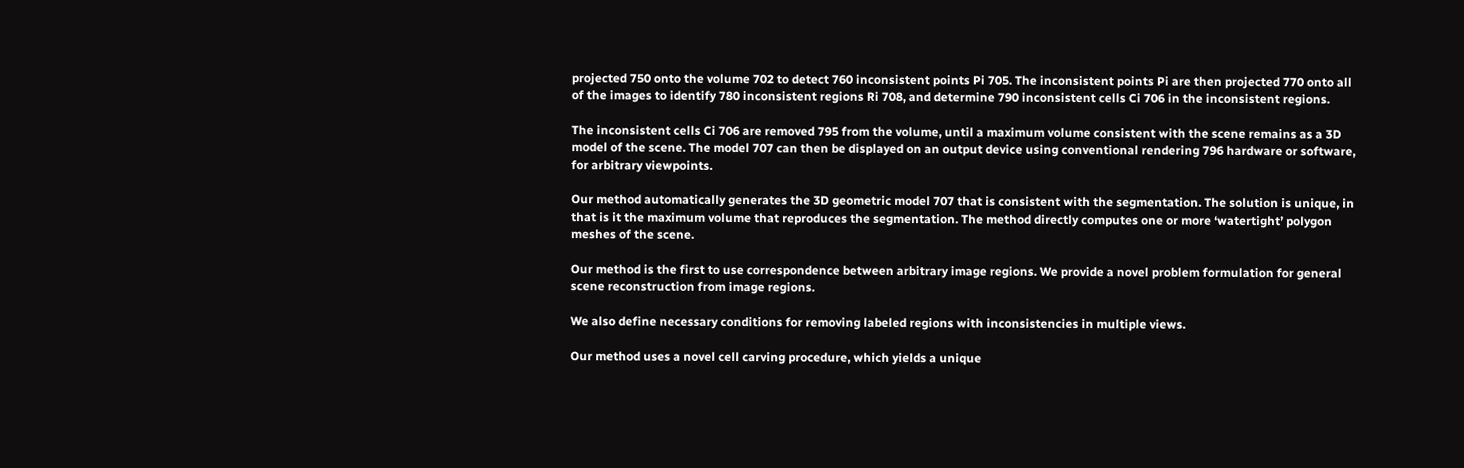projected 750 onto the volume 702 to detect 760 inconsistent points Pi 705. The inconsistent points Pi are then projected 770 onto all of the images to identify 780 inconsistent regions Ri 708, and determine 790 inconsistent cells Ci 706 in the inconsistent regions.

The inconsistent cells Ci 706 are removed 795 from the volume, until a maximum volume consistent with the scene remains as a 3D model of the scene. The model 707 can then be displayed on an output device using conventional rendering 796 hardware or software, for arbitrary viewpoints.

Our method automatically generates the 3D geometric model 707 that is consistent with the segmentation. The solution is unique, in that is it the maximum volume that reproduces the segmentation. The method directly computes one or more ‘watertight’ polygon meshes of the scene.

Our method is the first to use correspondence between arbitrary image regions. We provide a novel problem formulation for general scene reconstruction from image regions.

We also define necessary conditions for removing labeled regions with inconsistencies in multiple views.

Our method uses a novel cell carving procedure, which yields a unique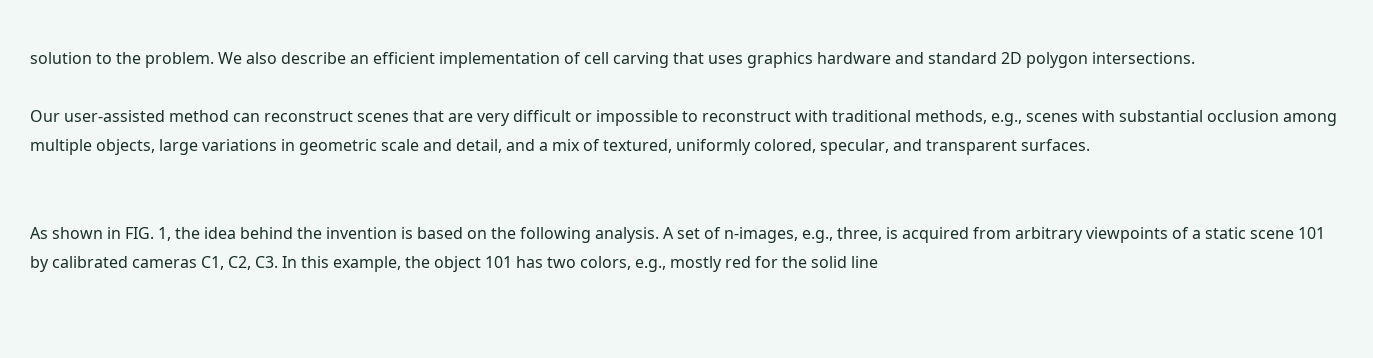solution to the problem. We also describe an efficient implementation of cell carving that uses graphics hardware and standard 2D polygon intersections.

Our user-assisted method can reconstruct scenes that are very difficult or impossible to reconstruct with traditional methods, e.g., scenes with substantial occlusion among multiple objects, large variations in geometric scale and detail, and a mix of textured, uniformly colored, specular, and transparent surfaces.


As shown in FIG. 1, the idea behind the invention is based on the following analysis. A set of n-images, e.g., three, is acquired from arbitrary viewpoints of a static scene 101 by calibrated cameras C1, C2, C3. In this example, the object 101 has two colors, e.g., mostly red for the solid line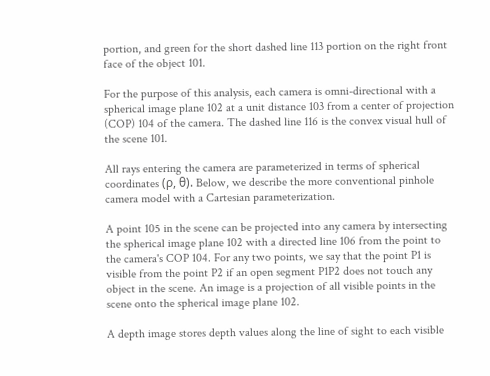portion, and green for the short dashed line 113 portion on the right front face of the object 101.

For the purpose of this analysis, each camera is omni-directional with a spherical image plane 102 at a unit distance 103 from a center of projection (COP) 104 of the camera. The dashed line 116 is the convex visual hull of the scene 101.

All rays entering the camera are parameterized in terms of spherical coordinates (ρ, θ). Below, we describe the more conventional pinhole camera model with a Cartesian parameterization.

A point 105 in the scene can be projected into any camera by intersecting the spherical image plane 102 with a directed line 106 from the point to the camera's COP 104. For any two points, we say that the point P1 is visible from the point P2 if an open segment P1P2 does not touch any object in the scene. An image is a projection of all visible points in the scene onto the spherical image plane 102.

A depth image stores depth values along the line of sight to each visible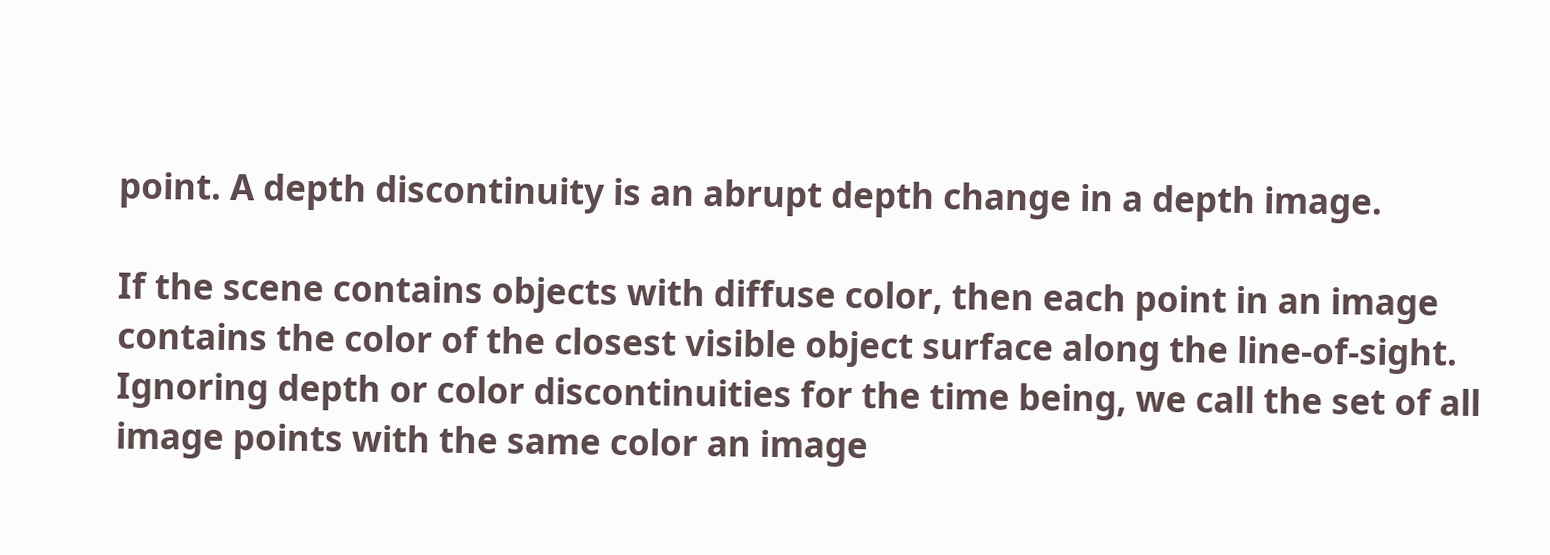point. A depth discontinuity is an abrupt depth change in a depth image.

If the scene contains objects with diffuse color, then each point in an image contains the color of the closest visible object surface along the line-of-sight. Ignoring depth or color discontinuities for the time being, we call the set of all image points with the same color an image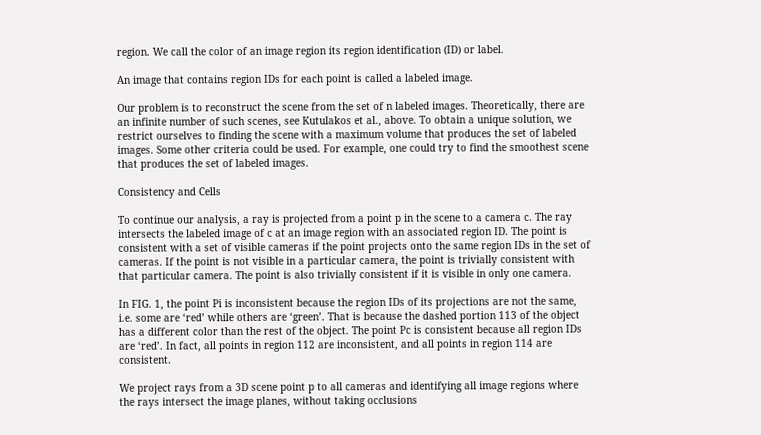region. We call the color of an image region its region identification (ID) or label.

An image that contains region IDs for each point is called a labeled image.

Our problem is to reconstruct the scene from the set of n labeled images. Theoretically, there are an infinite number of such scenes, see Kutulakos et al., above. To obtain a unique solution, we restrict ourselves to finding the scene with a maximum volume that produces the set of labeled images. Some other criteria could be used. For example, one could try to find the smoothest scene that produces the set of labeled images.

Consistency and Cells

To continue our analysis, a ray is projected from a point p in the scene to a camera c. The ray intersects the labeled image of c at an image region with an associated region ID. The point is consistent with a set of visible cameras if the point projects onto the same region IDs in the set of cameras. If the point is not visible in a particular camera, the point is trivially consistent with that particular camera. The point is also trivially consistent if it is visible in only one camera.

In FIG. 1, the point Pi is inconsistent because the region IDs of its projections are not the same, i.e. some are ‘red’ while others are ‘green’. That is because the dashed portion 113 of the object has a different color than the rest of the object. The point Pc is consistent because all region IDs are ‘red’. In fact, all points in region 112 are inconsistent, and all points in region 114 are consistent.

We project rays from a 3D scene point p to all cameras and identifying all image regions where the rays intersect the image planes, without taking occlusions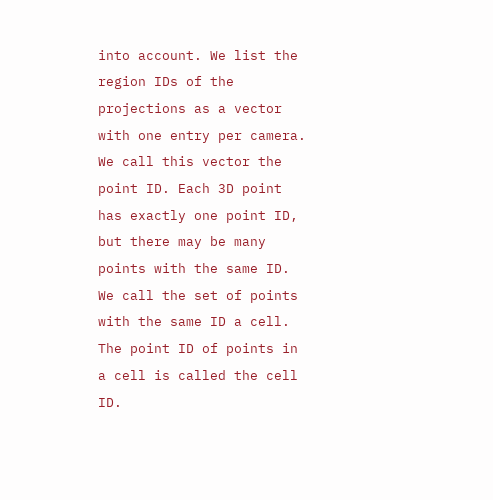into account. We list the region IDs of the projections as a vector with one entry per camera. We call this vector the point ID. Each 3D point has exactly one point ID, but there may be many points with the same ID. We call the set of points with the same ID a cell. The point ID of points in a cell is called the cell ID.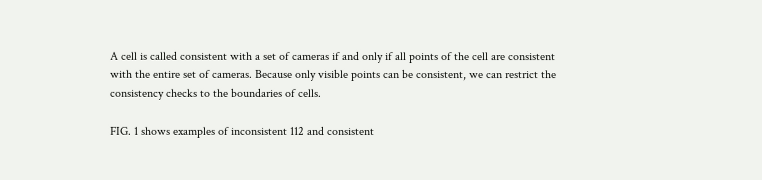A cell is called consistent with a set of cameras if and only if all points of the cell are consistent with the entire set of cameras. Because only visible points can be consistent, we can restrict the consistency checks to the boundaries of cells.

FIG. 1 shows examples of inconsistent 112 and consistent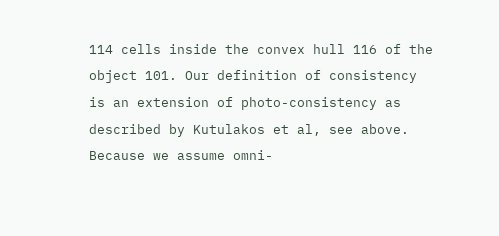114 cells inside the convex hull 116 of the object 101. Our definition of consistency is an extension of photo-consistency as described by Kutulakos et al, see above. Because we assume omni-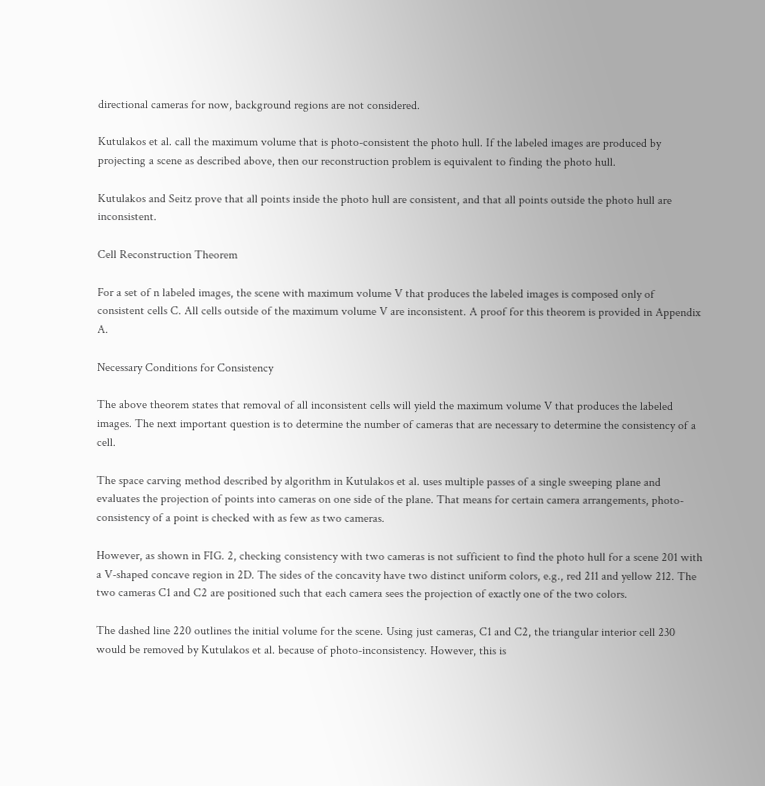directional cameras for now, background regions are not considered.

Kutulakos et al. call the maximum volume that is photo-consistent the photo hull. If the labeled images are produced by projecting a scene as described above, then our reconstruction problem is equivalent to finding the photo hull.

Kutulakos and Seitz prove that all points inside the photo hull are consistent, and that all points outside the photo hull are inconsistent.

Cell Reconstruction Theorem

For a set of n labeled images, the scene with maximum volume V that produces the labeled images is composed only of consistent cells C. All cells outside of the maximum volume V are inconsistent. A proof for this theorem is provided in Appendix A.

Necessary Conditions for Consistency

The above theorem states that removal of all inconsistent cells will yield the maximum volume V that produces the labeled images. The next important question is to determine the number of cameras that are necessary to determine the consistency of a cell.

The space carving method described by algorithm in Kutulakos et al. uses multiple passes of a single sweeping plane and evaluates the projection of points into cameras on one side of the plane. That means for certain camera arrangements, photo-consistency of a point is checked with as few as two cameras.

However, as shown in FIG. 2, checking consistency with two cameras is not sufficient to find the photo hull for a scene 201 with a V-shaped concave region in 2D. The sides of the concavity have two distinct uniform colors, e.g., red 211 and yellow 212. The two cameras C1 and C2 are positioned such that each camera sees the projection of exactly one of the two colors.

The dashed line 220 outlines the initial volume for the scene. Using just cameras, C1 and C2, the triangular interior cell 230 would be removed by Kutulakos et al. because of photo-inconsistency. However, this is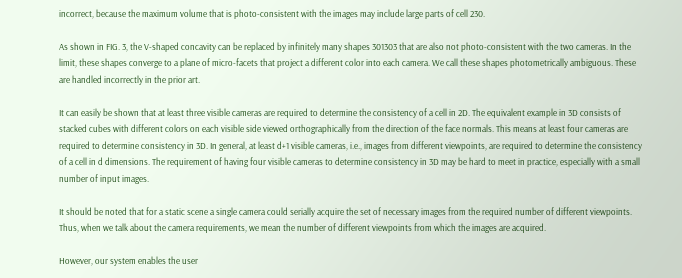incorrect, because the maximum volume that is photo-consistent with the images may include large parts of cell 230.

As shown in FIG. 3, the V-shaped concavity can be replaced by infinitely many shapes 301303 that are also not photo-consistent with the two cameras. In the limit, these shapes converge to a plane of micro-facets that project a different color into each camera. We call these shapes photometrically ambiguous. These are handled incorrectly in the prior art.

It can easily be shown that at least three visible cameras are required to determine the consistency of a cell in 2D. The equivalent example in 3D consists of stacked cubes with different colors on each visible side viewed orthographically from the direction of the face normals. This means at least four cameras are required to determine consistency in 3D. In general, at least d+1 visible cameras, i.e., images from different viewpoints, are required to determine the consistency of a cell in d dimensions. The requirement of having four visible cameras to determine consistency in 3D may be hard to meet in practice, especially with a small number of input images.

It should be noted that for a static scene a single camera could serially acquire the set of necessary images from the required number of different viewpoints. Thus, when we talk about the camera requirements, we mean the number of different viewpoints from which the images are acquired.

However, our system enables the user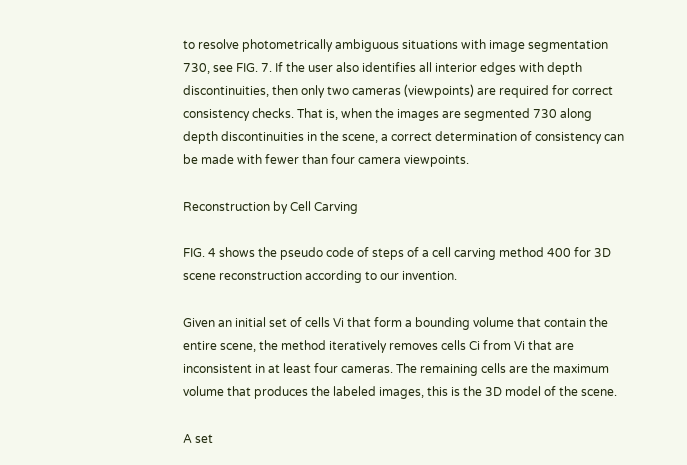to resolve photometrically ambiguous situations with image segmentation 730, see FIG. 7. If the user also identifies all interior edges with depth discontinuities, then only two cameras (viewpoints) are required for correct consistency checks. That is, when the images are segmented 730 along depth discontinuities in the scene, a correct determination of consistency can be made with fewer than four camera viewpoints.

Reconstruction by Cell Carving

FIG. 4 shows the pseudo code of steps of a cell carving method 400 for 3D scene reconstruction according to our invention.

Given an initial set of cells Vi that form a bounding volume that contain the entire scene, the method iteratively removes cells Ci from Vi that are inconsistent in at least four cameras. The remaining cells are the maximum volume that produces the labeled images, this is the 3D model of the scene.

A set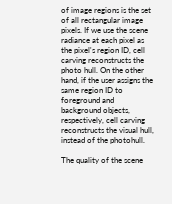of image regions is the set of all rectangular image pixels. If we use the scene radiance at each pixel as the pixel's region ID, cell carving reconstructs the photo hull. On the other hand, if the user assigns the same region ID to foreground and background objects, respectively, cell carving reconstructs the visual hull, instead of the photohull.

The quality of the scene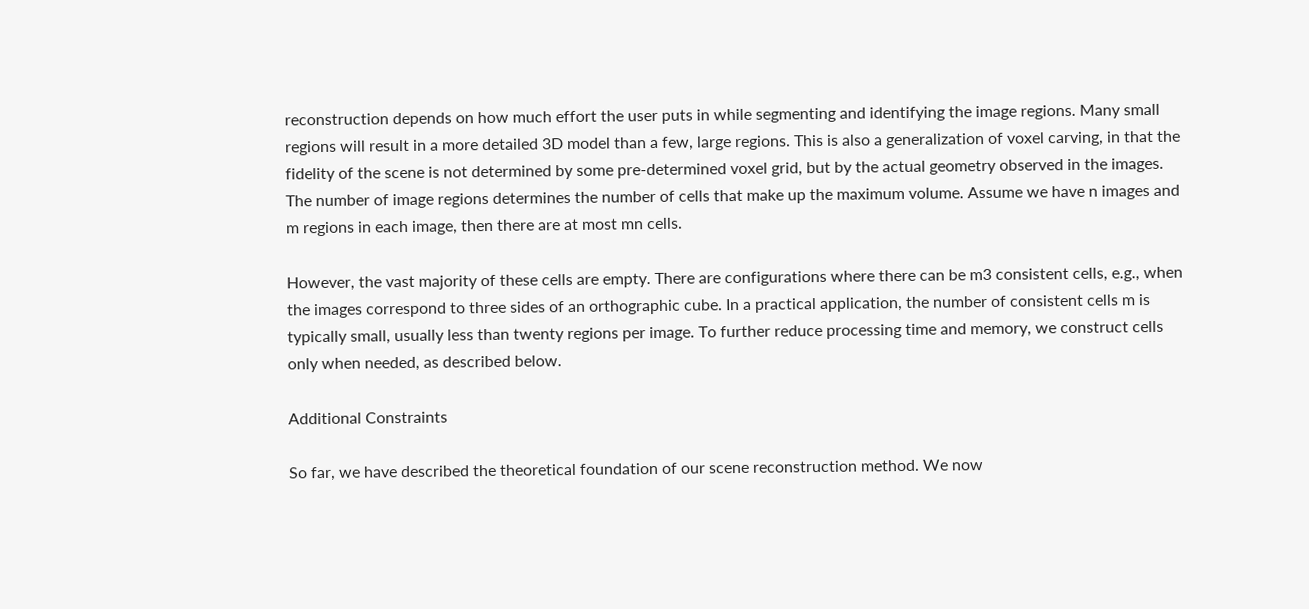reconstruction depends on how much effort the user puts in while segmenting and identifying the image regions. Many small regions will result in a more detailed 3D model than a few, large regions. This is also a generalization of voxel carving, in that the fidelity of the scene is not determined by some pre-determined voxel grid, but by the actual geometry observed in the images. The number of image regions determines the number of cells that make up the maximum volume. Assume we have n images and m regions in each image, then there are at most mn cells.

However, the vast majority of these cells are empty. There are configurations where there can be m3 consistent cells, e.g., when the images correspond to three sides of an orthographic cube. In a practical application, the number of consistent cells m is typically small, usually less than twenty regions per image. To further reduce processing time and memory, we construct cells only when needed, as described below.

Additional Constraints

So far, we have described the theoretical foundation of our scene reconstruction method. We now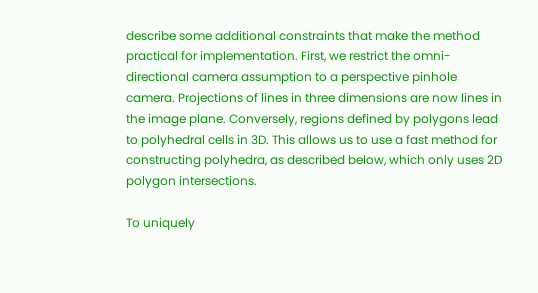describe some additional constraints that make the method practical for implementation. First, we restrict the omni-directional camera assumption to a perspective pinhole camera. Projections of lines in three dimensions are now lines in the image plane. Conversely, regions defined by polygons lead to polyhedral cells in 3D. This allows us to use a fast method for constructing polyhedra, as described below, which only uses 2D polygon intersections.

To uniquely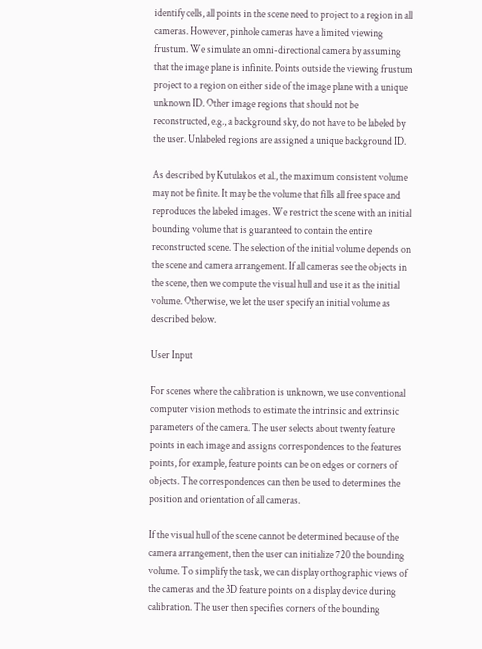identify cells, all points in the scene need to project to a region in all cameras. However, pinhole cameras have a limited viewing frustum. We simulate an omni-directional camera by assuming that the image plane is infinite. Points outside the viewing frustum project to a region on either side of the image plane with a unique unknown ID. Other image regions that should not be reconstructed, e.g., a background sky, do not have to be labeled by the user. Unlabeled regions are assigned a unique background ID.

As described by Kutulakos et al., the maximum consistent volume may not be finite. It may be the volume that fills all free space and reproduces the labeled images. We restrict the scene with an initial bounding volume that is guaranteed to contain the entire reconstructed scene. The selection of the initial volume depends on the scene and camera arrangement. If all cameras see the objects in the scene, then we compute the visual hull and use it as the initial volume. Otherwise, we let the user specify an initial volume as described below.

User Input

For scenes where the calibration is unknown, we use conventional computer vision methods to estimate the intrinsic and extrinsic parameters of the camera. The user selects about twenty feature points in each image and assigns correspondences to the features points, for example, feature points can be on edges or corners of objects. The correspondences can then be used to determines the position and orientation of all cameras.

If the visual hull of the scene cannot be determined because of the camera arrangement, then the user can initialize 720 the bounding volume. To simplify the task, we can display orthographic views of the cameras and the 3D feature points on a display device during calibration. The user then specifies corners of the bounding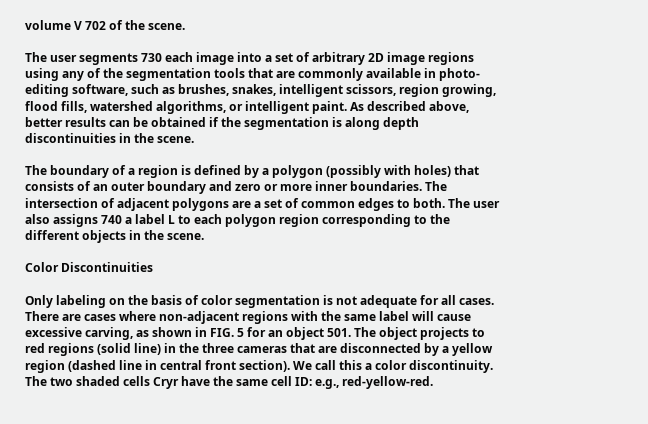volume V 702 of the scene.

The user segments 730 each image into a set of arbitrary 2D image regions using any of the segmentation tools that are commonly available in photo-editing software, such as brushes, snakes, intelligent scissors, region growing, flood fills, watershed algorithms, or intelligent paint. As described above, better results can be obtained if the segmentation is along depth discontinuities in the scene.

The boundary of a region is defined by a polygon (possibly with holes) that consists of an outer boundary and zero or more inner boundaries. The intersection of adjacent polygons are a set of common edges to both. The user also assigns 740 a label L to each polygon region corresponding to the different objects in the scene.

Color Discontinuities

Only labeling on the basis of color segmentation is not adequate for all cases. There are cases where non-adjacent regions with the same label will cause excessive carving, as shown in FIG. 5 for an object 501. The object projects to red regions (solid line) in the three cameras that are disconnected by a yellow region (dashed line in central front section). We call this a color discontinuity. The two shaded cells Cryr have the same cell ID: e.g., red-yellow-red.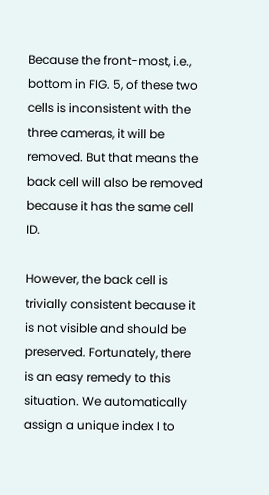Because the front-most, i.e., bottom in FIG. 5, of these two cells is inconsistent with the three cameras, it will be removed. But that means the back cell will also be removed because it has the same cell ID.

However, the back cell is trivially consistent because it is not visible and should be preserved. Fortunately, there is an easy remedy to this situation. We automatically assign a unique index I to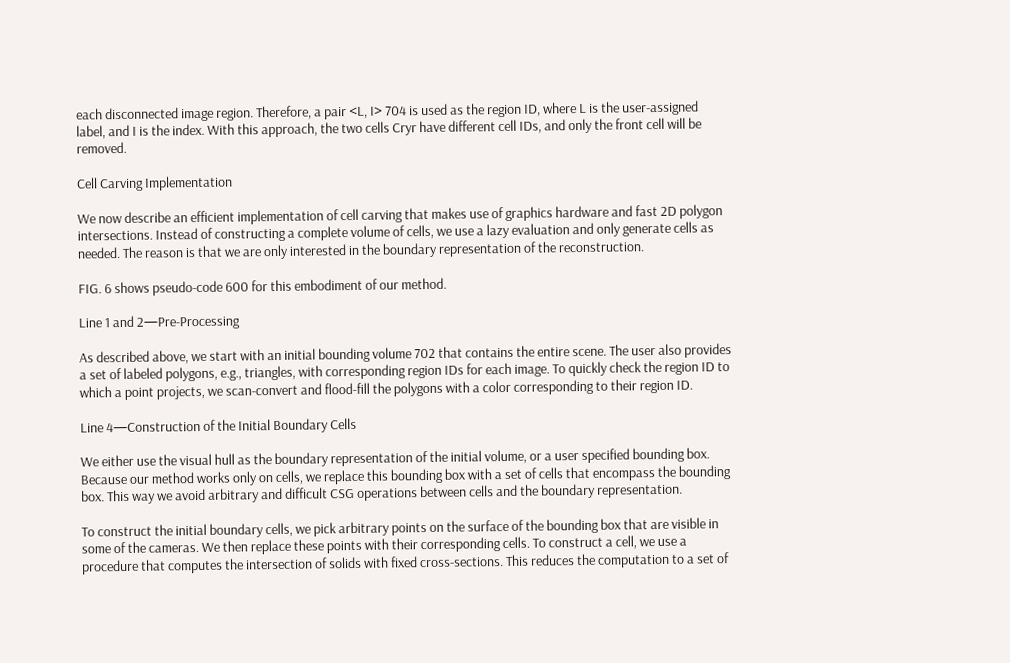each disconnected image region. Therefore, a pair <L, I> 704 is used as the region ID, where L is the user-assigned label, and I is the index. With this approach, the two cells Cryr have different cell IDs, and only the front cell will be removed.

Cell Carving Implementation

We now describe an efficient implementation of cell carving that makes use of graphics hardware and fast 2D polygon intersections. Instead of constructing a complete volume of cells, we use a lazy evaluation and only generate cells as needed. The reason is that we are only interested in the boundary representation of the reconstruction.

FIG. 6 shows pseudo-code 600 for this embodiment of our method.

Line 1 and 2—Pre-Processing

As described above, we start with an initial bounding volume 702 that contains the entire scene. The user also provides a set of labeled polygons, e.g., triangles, with corresponding region IDs for each image. To quickly check the region ID to which a point projects, we scan-convert and flood-fill the polygons with a color corresponding to their region ID.

Line 4—Construction of the Initial Boundary Cells

We either use the visual hull as the boundary representation of the initial volume, or a user specified bounding box. Because our method works only on cells, we replace this bounding box with a set of cells that encompass the bounding box. This way we avoid arbitrary and difficult CSG operations between cells and the boundary representation.

To construct the initial boundary cells, we pick arbitrary points on the surface of the bounding box that are visible in some of the cameras. We then replace these points with their corresponding cells. To construct a cell, we use a procedure that computes the intersection of solids with fixed cross-sections. This reduces the computation to a set of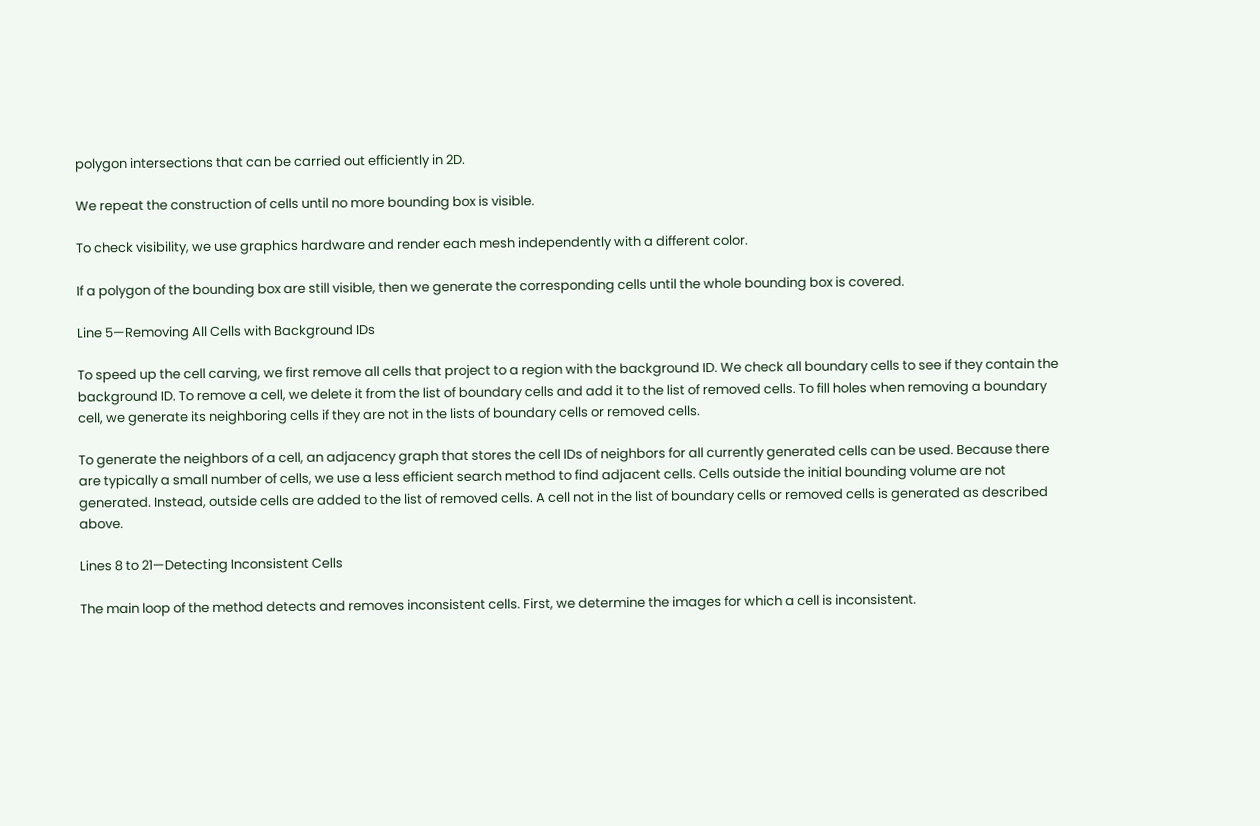polygon intersections that can be carried out efficiently in 2D.

We repeat the construction of cells until no more bounding box is visible.

To check visibility, we use graphics hardware and render each mesh independently with a different color.

If a polygon of the bounding box are still visible, then we generate the corresponding cells until the whole bounding box is covered.

Line 5—Removing All Cells with Background IDs

To speed up the cell carving, we first remove all cells that project to a region with the background ID. We check all boundary cells to see if they contain the background ID. To remove a cell, we delete it from the list of boundary cells and add it to the list of removed cells. To fill holes when removing a boundary cell, we generate its neighboring cells if they are not in the lists of boundary cells or removed cells.

To generate the neighbors of a cell, an adjacency graph that stores the cell IDs of neighbors for all currently generated cells can be used. Because there are typically a small number of cells, we use a less efficient search method to find adjacent cells. Cells outside the initial bounding volume are not generated. Instead, outside cells are added to the list of removed cells. A cell not in the list of boundary cells or removed cells is generated as described above.

Lines 8 to 21—Detecting Inconsistent Cells

The main loop of the method detects and removes inconsistent cells. First, we determine the images for which a cell is inconsistent.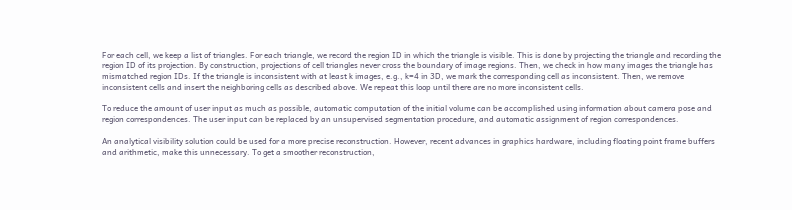For each cell, we keep a list of triangles. For each triangle, we record the region ID in which the triangle is visible. This is done by projecting the triangle and recording the region ID of its projection. By construction, projections of cell triangles never cross the boundary of image regions. Then, we check in how many images the triangle has mismatched region IDs. If the triangle is inconsistent with at least k images, e.g., k=4 in 3D, we mark the corresponding cell as inconsistent. Then, we remove inconsistent cells and insert the neighboring cells as described above. We repeat this loop until there are no more inconsistent cells.

To reduce the amount of user input as much as possible, automatic computation of the initial volume can be accomplished using information about camera pose and region correspondences. The user input can be replaced by an unsupervised segmentation procedure, and automatic assignment of region correspondences.

An analytical visibility solution could be used for a more precise reconstruction. However, recent advances in graphics hardware, including floating point frame buffers and arithmetic, make this unnecessary. To get a smoother reconstruction,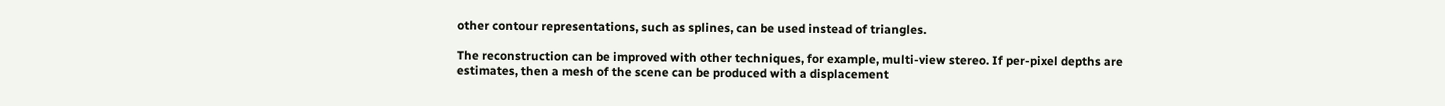other contour representations, such as splines, can be used instead of triangles.

The reconstruction can be improved with other techniques, for example, multi-view stereo. If per-pixel depths are estimates, then a mesh of the scene can be produced with a displacement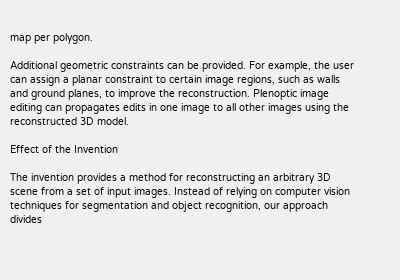map per polygon.

Additional geometric constraints can be provided. For example, the user can assign a planar constraint to certain image regions, such as walls and ground planes, to improve the reconstruction. Plenoptic image editing can propagates edits in one image to all other images using the reconstructed 3D model.

Effect of the Invention

The invention provides a method for reconstructing an arbitrary 3D scene from a set of input images. Instead of relying on computer vision techniques for segmentation and object recognition, our approach divides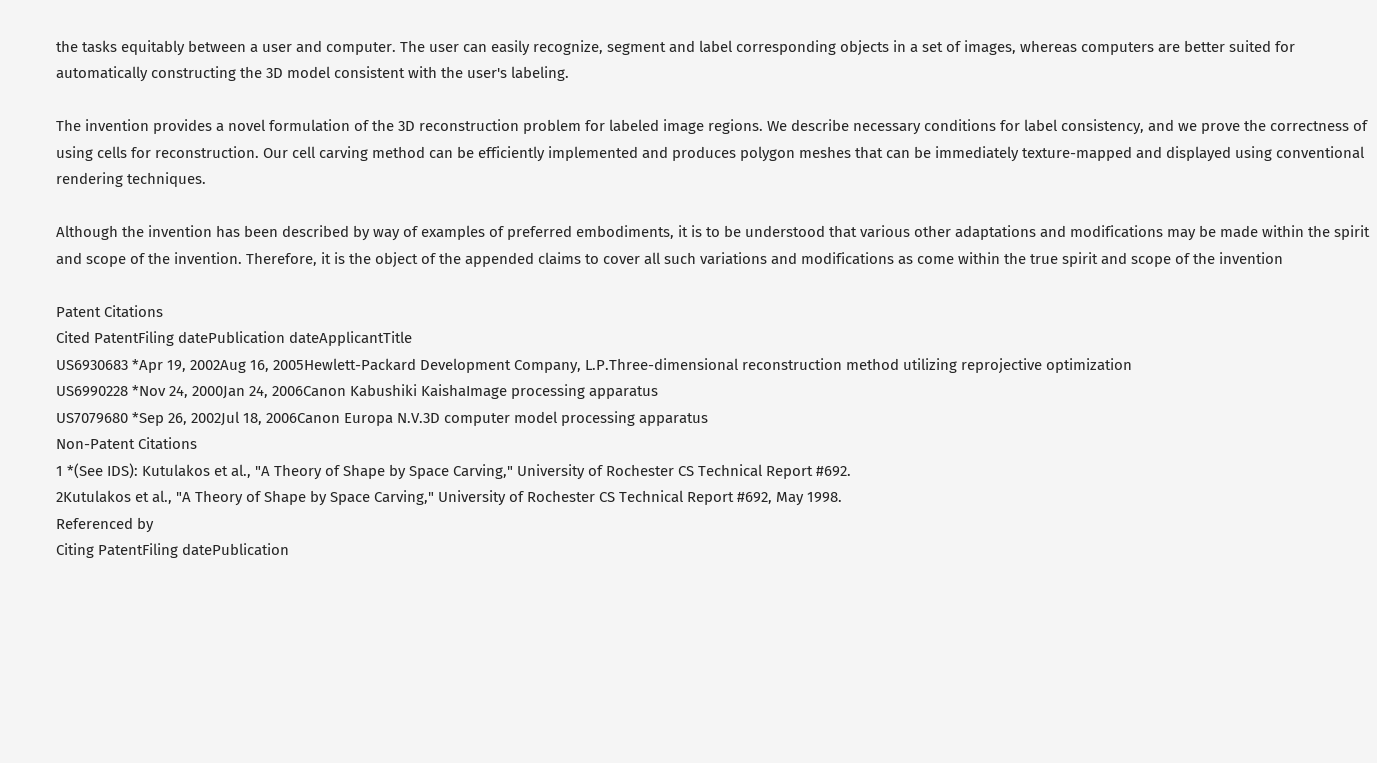the tasks equitably between a user and computer. The user can easily recognize, segment and label corresponding objects in a set of images, whereas computers are better suited for automatically constructing the 3D model consistent with the user's labeling.

The invention provides a novel formulation of the 3D reconstruction problem for labeled image regions. We describe necessary conditions for label consistency, and we prove the correctness of using cells for reconstruction. Our cell carving method can be efficiently implemented and produces polygon meshes that can be immediately texture-mapped and displayed using conventional rendering techniques.

Although the invention has been described by way of examples of preferred embodiments, it is to be understood that various other adaptations and modifications may be made within the spirit and scope of the invention. Therefore, it is the object of the appended claims to cover all such variations and modifications as come within the true spirit and scope of the invention

Patent Citations
Cited PatentFiling datePublication dateApplicantTitle
US6930683 *Apr 19, 2002Aug 16, 2005Hewlett-Packard Development Company, L.P.Three-dimensional reconstruction method utilizing reprojective optimization
US6990228 *Nov 24, 2000Jan 24, 2006Canon Kabushiki KaishaImage processing apparatus
US7079680 *Sep 26, 2002Jul 18, 2006Canon Europa N.V.3D computer model processing apparatus
Non-Patent Citations
1 *(See IDS): Kutulakos et al., "A Theory of Shape by Space Carving," University of Rochester CS Technical Report #692.
2Kutulakos et al., "A Theory of Shape by Space Carving," University of Rochester CS Technical Report #692, May 1998.
Referenced by
Citing PatentFiling datePublication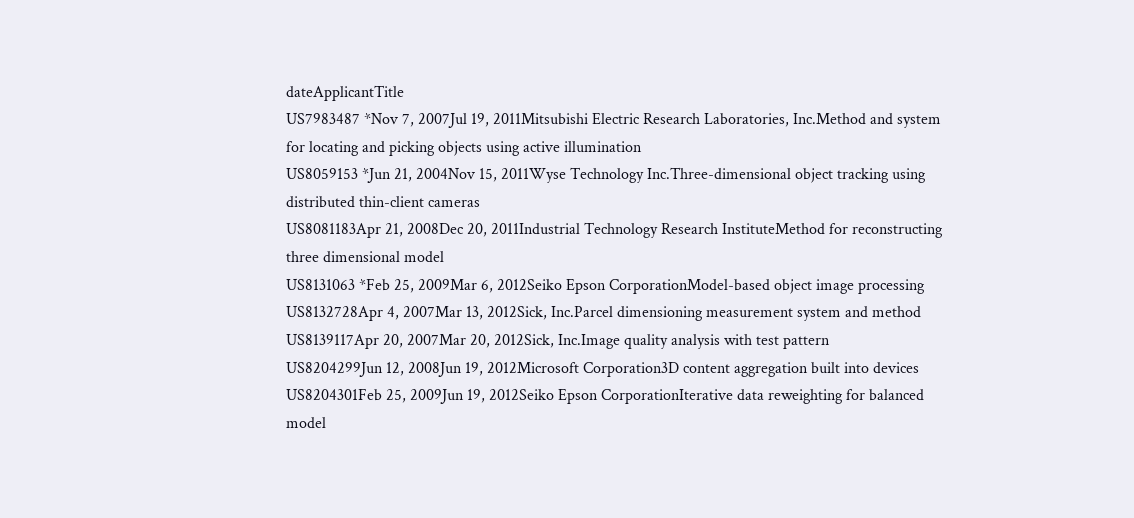dateApplicantTitle
US7983487 *Nov 7, 2007Jul 19, 2011Mitsubishi Electric Research Laboratories, Inc.Method and system for locating and picking objects using active illumination
US8059153 *Jun 21, 2004Nov 15, 2011Wyse Technology Inc.Three-dimensional object tracking using distributed thin-client cameras
US8081183Apr 21, 2008Dec 20, 2011Industrial Technology Research InstituteMethod for reconstructing three dimensional model
US8131063 *Feb 25, 2009Mar 6, 2012Seiko Epson CorporationModel-based object image processing
US8132728Apr 4, 2007Mar 13, 2012Sick, Inc.Parcel dimensioning measurement system and method
US8139117Apr 20, 2007Mar 20, 2012Sick, Inc.Image quality analysis with test pattern
US8204299Jun 12, 2008Jun 19, 2012Microsoft Corporation3D content aggregation built into devices
US8204301Feb 25, 2009Jun 19, 2012Seiko Epson CorporationIterative data reweighting for balanced model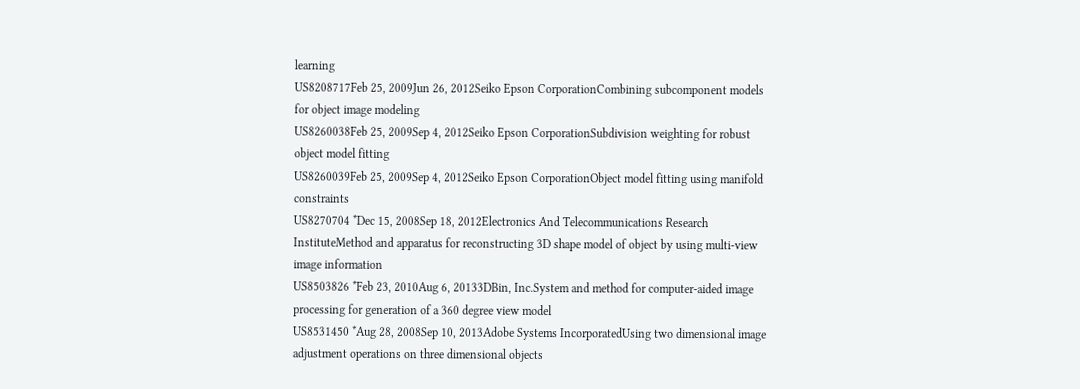learning
US8208717Feb 25, 2009Jun 26, 2012Seiko Epson CorporationCombining subcomponent models for object image modeling
US8260038Feb 25, 2009Sep 4, 2012Seiko Epson CorporationSubdivision weighting for robust object model fitting
US8260039Feb 25, 2009Sep 4, 2012Seiko Epson CorporationObject model fitting using manifold constraints
US8270704 *Dec 15, 2008Sep 18, 2012Electronics And Telecommunications Research InstituteMethod and apparatus for reconstructing 3D shape model of object by using multi-view image information
US8503826 *Feb 23, 2010Aug 6, 20133DBin, Inc.System and method for computer-aided image processing for generation of a 360 degree view model
US8531450 *Aug 28, 2008Sep 10, 2013Adobe Systems IncorporatedUsing two dimensional image adjustment operations on three dimensional objects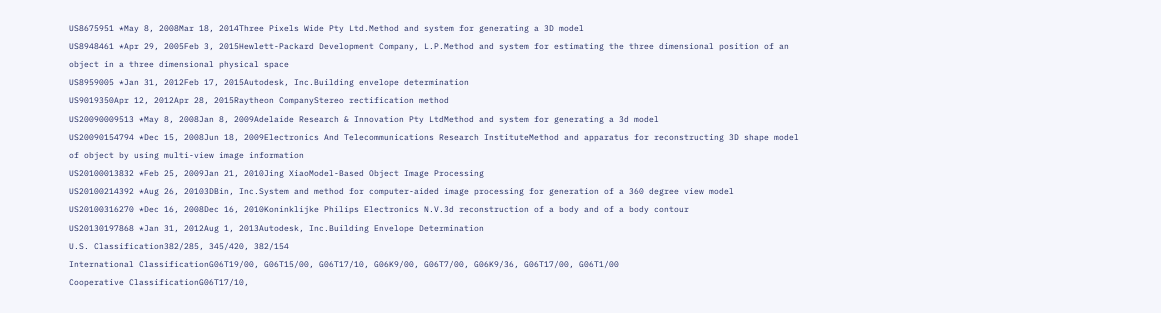US8675951 *May 8, 2008Mar 18, 2014Three Pixels Wide Pty Ltd.Method and system for generating a 3D model
US8948461 *Apr 29, 2005Feb 3, 2015Hewlett-Packard Development Company, L.P.Method and system for estimating the three dimensional position of an object in a three dimensional physical space
US8959005 *Jan 31, 2012Feb 17, 2015Autodesk, Inc.Building envelope determination
US9019350Apr 12, 2012Apr 28, 2015Raytheon CompanyStereo rectification method
US20090009513 *May 8, 2008Jan 8, 2009Adelaide Research & Innovation Pty LtdMethod and system for generating a 3d model
US20090154794 *Dec 15, 2008Jun 18, 2009Electronics And Telecommunications Research InstituteMethod and apparatus for reconstructing 3D shape model of object by using multi-view image information
US20100013832 *Feb 25, 2009Jan 21, 2010Jing XiaoModel-Based Object Image Processing
US20100214392 *Aug 26, 20103DBin, Inc.System and method for computer-aided image processing for generation of a 360 degree view model
US20100316270 *Dec 16, 2008Dec 16, 2010Koninklijke Philips Electronics N.V.3d reconstruction of a body and of a body contour
US20130197868 *Jan 31, 2012Aug 1, 2013Autodesk, Inc.Building Envelope Determination
U.S. Classification382/285, 345/420, 382/154
International ClassificationG06T19/00, G06T15/00, G06T17/10, G06K9/00, G06T7/00, G06K9/36, G06T17/00, G06T1/00
Cooperative ClassificationG06T17/10,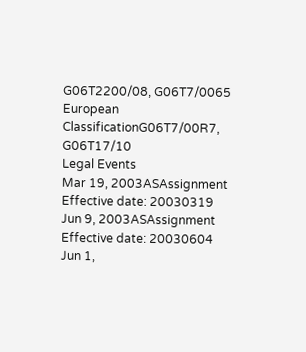G06T2200/08, G06T7/0065
European ClassificationG06T7/00R7, G06T17/10
Legal Events
Mar 19, 2003ASAssignment
Effective date: 20030319
Jun 9, 2003ASAssignment
Effective date: 20030604
Jun 1,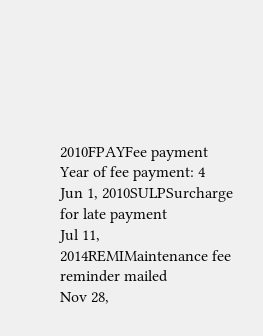2010FPAYFee payment
Year of fee payment: 4
Jun 1, 2010SULPSurcharge for late payment
Jul 11, 2014REMIMaintenance fee reminder mailed
Nov 28,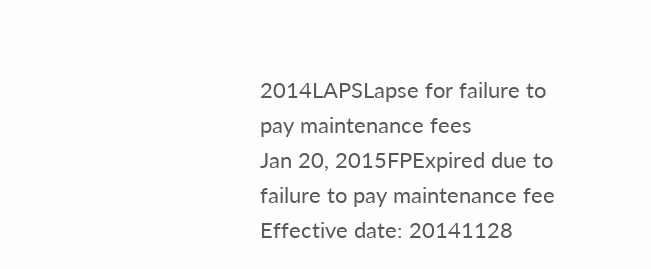2014LAPSLapse for failure to pay maintenance fees
Jan 20, 2015FPExpired due to failure to pay maintenance fee
Effective date: 20141128